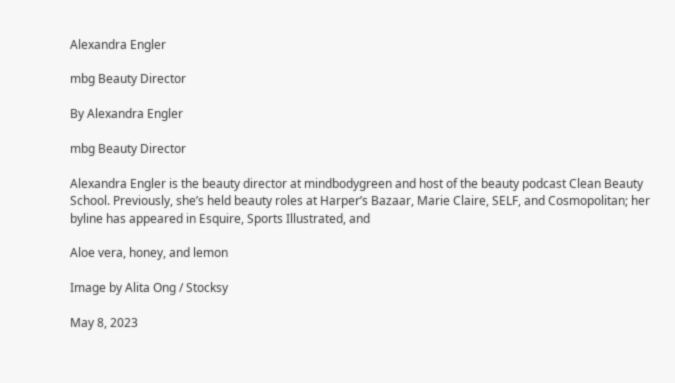Alexandra Engler

mbg Beauty Director

By Alexandra Engler

mbg Beauty Director

Alexandra Engler is the beauty director at mindbodygreen and host of the beauty podcast Clean Beauty School. Previously, she’s held beauty roles at Harper’s Bazaar, Marie Claire, SELF, and Cosmopolitan; her byline has appeared in Esquire, Sports Illustrated, and

Aloe vera, honey, and lemon

Image by Alita Ong / Stocksy

May 8, 2023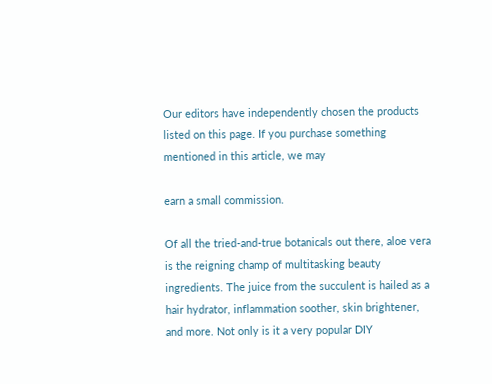Our editors have independently chosen the products listed on this page. If you purchase something mentioned in this article, we may

earn a small commission.

Of all the tried-and-true botanicals out there, aloe vera is the reigning champ of multitasking beauty ingredients. The juice from the succulent is hailed as a hair hydrator, inflammation soother, skin brightener, and more. Not only is it a very popular DIY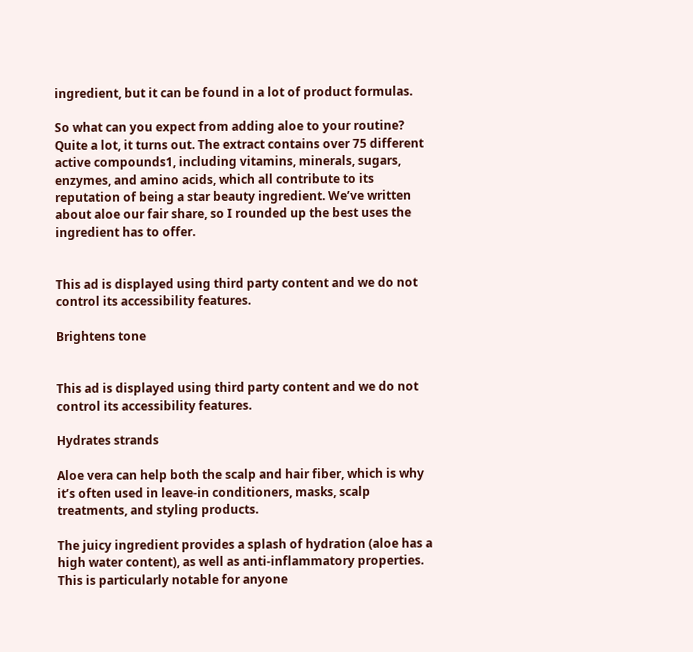ingredient, but it can be found in a lot of product formulas.

So what can you expect from adding aloe to your routine? Quite a lot, it turns out. The extract contains over 75 different active compounds1, including vitamins, minerals, sugars, enzymes, and amino acids, which all contribute to its reputation of being a star beauty ingredient. We’ve written about aloe our fair share, so I rounded up the best uses the ingredient has to offer.


This ad is displayed using third party content and we do not control its accessibility features.

Brightens tone


This ad is displayed using third party content and we do not control its accessibility features.

Hydrates strands

Aloe vera can help both the scalp and hair fiber, which is why it’s often used in leave-in conditioners, masks, scalp treatments, and styling products.

The juicy ingredient provides a splash of hydration (aloe has a high water content), as well as anti-inflammatory properties. This is particularly notable for anyone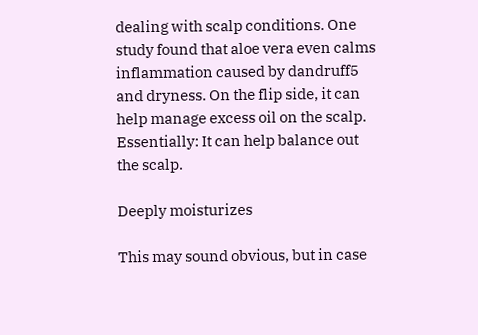dealing with scalp conditions. One study found that aloe vera even calms inflammation caused by dandruff5 and dryness. On the flip side, it can help manage excess oil on the scalp. Essentially: It can help balance out the scalp.

Deeply moisturizes

This may sound obvious, but in case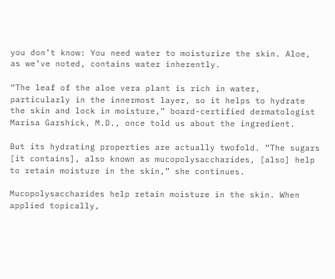you don’t know: You need water to moisturize the skin. Aloe, as we’ve noted, contains water inherently.

“The leaf of the aloe vera plant is rich in water, particularly in the innermost layer, so it helps to hydrate the skin and lock in moisture,” board-certified dermatologist Marisa Garshick, M.D., once told us about the ingredient.

But its hydrating properties are actually twofold. “The sugars [it contains], also known as mucopolysaccharides, [also] help to retain moisture in the skin,” she continues.

Mucopolysaccharides help retain moisture in the skin. When applied topically,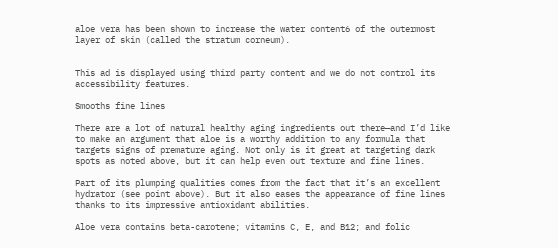aloe vera has been shown to increase the water content6 of the outermost layer of skin (called the stratum corneum).


This ad is displayed using third party content and we do not control its accessibility features.

Smooths fine lines

There are a lot of natural healthy aging ingredients out there—and I’d like to make an argument that aloe is a worthy addition to any formula that targets signs of premature aging. Not only is it great at targeting dark spots as noted above, but it can help even out texture and fine lines.

Part of its plumping qualities comes from the fact that it’s an excellent hydrator (see point above). But it also eases the appearance of fine lines thanks to its impressive antioxidant abilities.

Aloe vera contains beta-carotene; vitamins C, E, and B12; and folic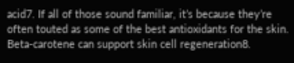acid7. If all of those sound familiar, it’s because they’re often touted as some of the best antioxidants for the skin. Beta-carotene can support skin cell regeneration8.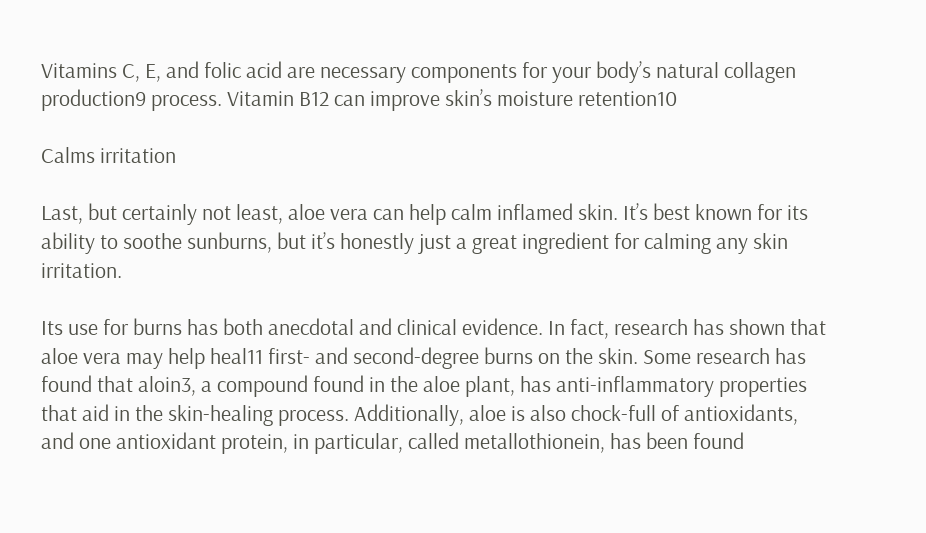Vitamins C, E, and folic acid are necessary components for your body’s natural collagen production9 process. Vitamin B12 can improve skin’s moisture retention10

Calms irritation

Last, but certainly not least, aloe vera can help calm inflamed skin. It’s best known for its ability to soothe sunburns, but it’s honestly just a great ingredient for calming any skin irritation.

Its use for burns has both anecdotal and clinical evidence. In fact, research has shown that aloe vera may help heal11 first- and second-degree burns on the skin. Some research has found that aloin3, a compound found in the aloe plant, has anti-inflammatory properties that aid in the skin-healing process. Additionally, aloe is also chock-full of antioxidants, and one antioxidant protein, in particular, called metallothionein, has been found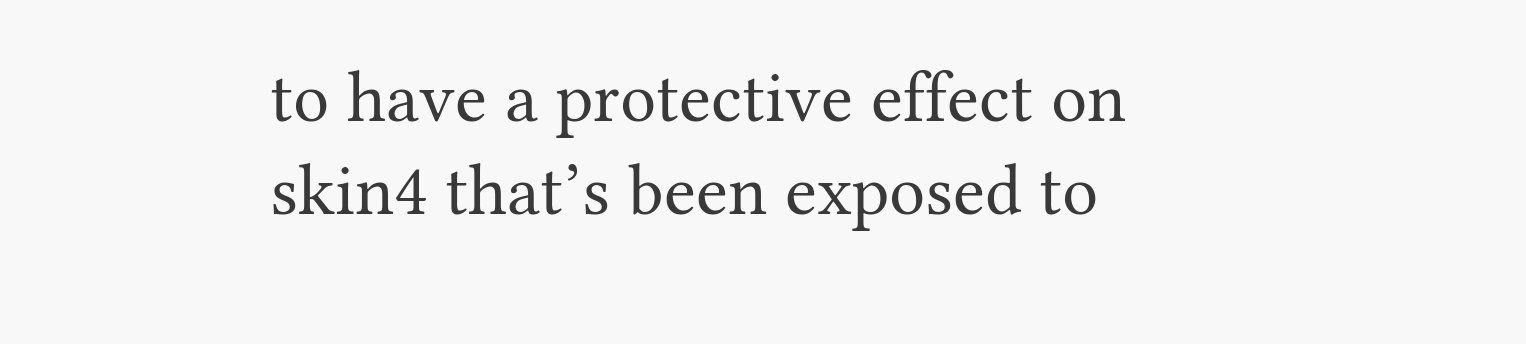to have a protective effect on skin4 that’s been exposed to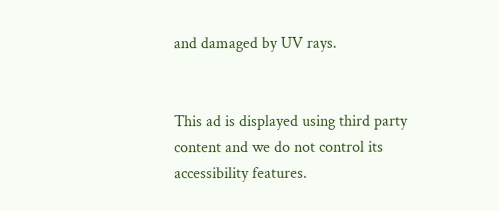and damaged by UV rays.


This ad is displayed using third party content and we do not control its accessibility features.